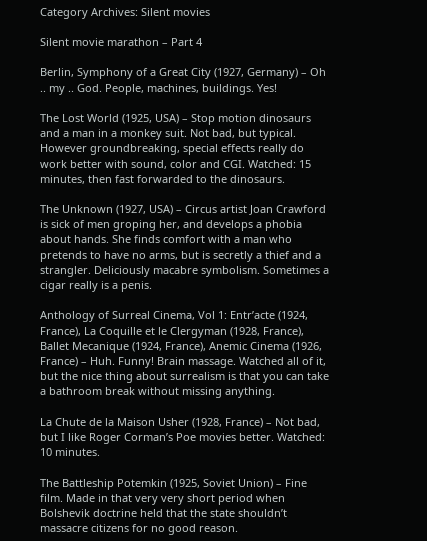Category Archives: Silent movies

Silent movie marathon – Part 4

Berlin, Symphony of a Great City (1927, Germany) – Oh .. my .. God. People, machines, buildings. Yes!

The Lost World (1925, USA) – Stop motion dinosaurs and a man in a monkey suit. Not bad, but typical. However groundbreaking, special effects really do work better with sound, color and CGI. Watched: 15 minutes, then fast forwarded to the dinosaurs.

The Unknown (1927, USA) – Circus artist Joan Crawford is sick of men groping her, and develops a phobia about hands. She finds comfort with a man who pretends to have no arms, but is secretly a thief and a strangler. Deliciously macabre symbolism. Sometimes a cigar really is a penis.

Anthology of Surreal Cinema, Vol 1: Entr’acte (1924, France), La Coquille et le Clergyman (1928, France), Ballet Mecanique (1924, France), Anemic Cinema (1926, France) – Huh. Funny! Brain massage. Watched all of it, but the nice thing about surrealism is that you can take a bathroom break without missing anything.

La Chute de la Maison Usher (1928, France) – Not bad, but I like Roger Corman’s Poe movies better. Watched: 10 minutes.

The Battleship Potemkin (1925, Soviet Union) – Fine film. Made in that very very short period when Bolshevik doctrine held that the state shouldn’t massacre citizens for no good reason.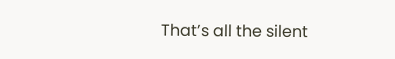That’s all the silent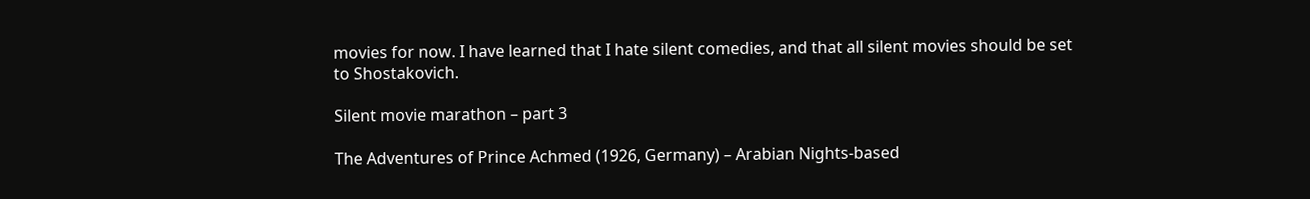movies for now. I have learned that I hate silent comedies, and that all silent movies should be set to Shostakovich.

Silent movie marathon – part 3

The Adventures of Prince Achmed (1926, Germany) – Arabian Nights-based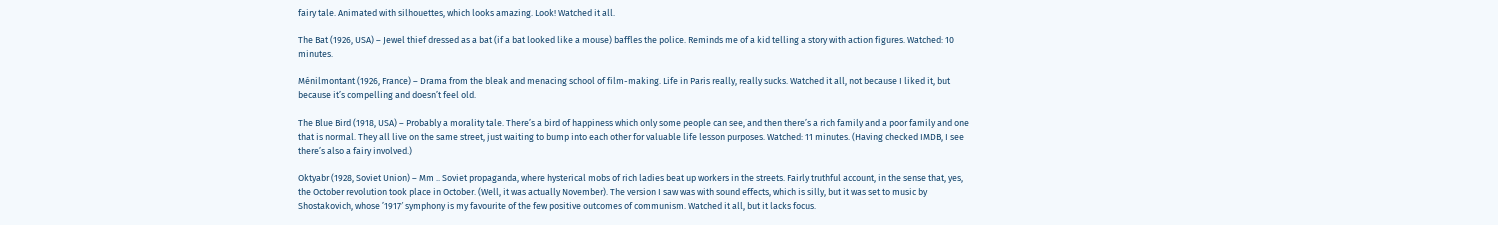fairy tale. Animated with silhouettes, which looks amazing. Look! Watched it all.

The Bat (1926, USA) – Jewel thief dressed as a bat (if a bat looked like a mouse) baffles the police. Reminds me of a kid telling a story with action figures. Watched: 10 minutes.

Ménilmontant (1926, France) – Drama from the bleak and menacing school of film-making. Life in Paris really, really sucks. Watched it all, not because I liked it, but because it’s compelling and doesn’t feel old.

The Blue Bird (1918, USA) – Probably a morality tale. There’s a bird of happiness which only some people can see, and then there’s a rich family and a poor family and one that is normal. They all live on the same street, just waiting to bump into each other for valuable life lesson purposes. Watched: 11 minutes. (Having checked IMDB, I see there’s also a fairy involved.)

Oktyabr (1928, Soviet Union) – Mm .. Soviet propaganda, where hysterical mobs of rich ladies beat up workers in the streets. Fairly truthful account, in the sense that, yes, the October revolution took place in October. (Well, it was actually November). The version I saw was with sound effects, which is silly, but it was set to music by Shostakovich, whose ’1917′ symphony is my favourite of the few positive outcomes of communism. Watched it all, but it lacks focus.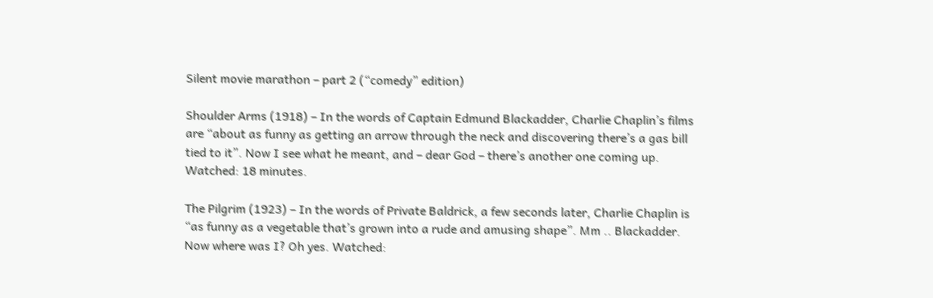Silent movie marathon – part 2 (“comedy” edition)

Shoulder Arms (1918) – In the words of Captain Edmund Blackadder, Charlie Chaplin’s films are “about as funny as getting an arrow through the neck and discovering there’s a gas bill tied to it”. Now I see what he meant, and – dear God – there’s another one coming up. Watched: 18 minutes.

The Pilgrim (1923) – In the words of Private Baldrick, a few seconds later, Charlie Chaplin is “as funny as a vegetable that’s grown into a rude and amusing shape”. Mm .. Blackadder. Now where was I? Oh yes. Watched: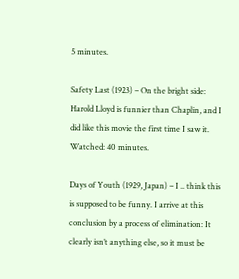5 minutes.

Safety Last (1923) – On the bright side: Harold Lloyd is funnier than Chaplin, and I did like this movie the first time I saw it. Watched: 40 minutes.

Days of Youth (1929, Japan) – I .. think this is supposed to be funny. I arrive at this conclusion by a process of elimination: It clearly isn’t anything else, so it must be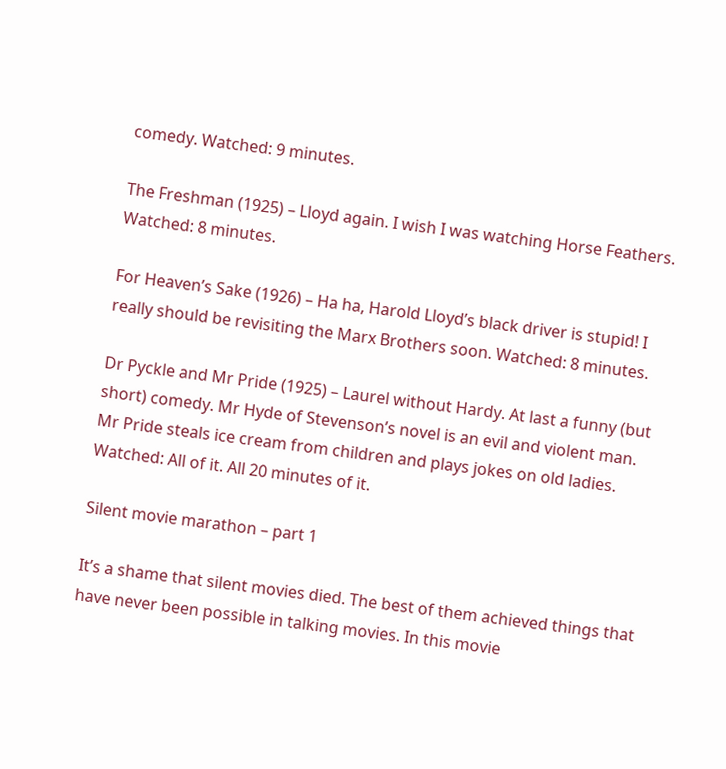comedy. Watched: 9 minutes.

The Freshman (1925) – Lloyd again. I wish I was watching Horse Feathers. Watched: 8 minutes.

For Heaven’s Sake (1926) – Ha ha, Harold Lloyd’s black driver is stupid! I really should be revisiting the Marx Brothers soon. Watched: 8 minutes.

Dr Pyckle and Mr Pride (1925) – Laurel without Hardy. At last a funny (but short) comedy. Mr Hyde of Stevenson’s novel is an evil and violent man. Mr Pride steals ice cream from children and plays jokes on old ladies. Watched: All of it. All 20 minutes of it.

Silent movie marathon – part 1

It’s a shame that silent movies died. The best of them achieved things that have never been possible in talking movies. In this movie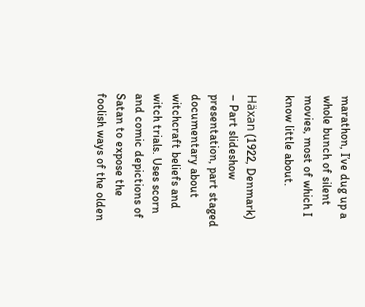marathon, I’ve dug up a whole bunch of silent movies, most of which I know little about.

Häxan (1922, Denmark) – Part slideshow presentation, part staged documentary about witchcraft beliefs and witch trials. Uses scorn and comic depictions of Satan to expose the foolish ways of the olden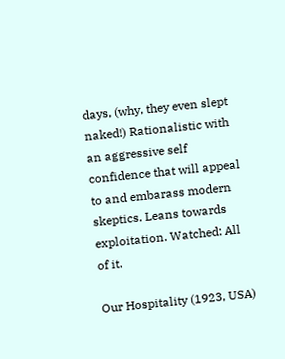days, (why, they even slept naked!) Rationalistic with an aggressive self confidence that will appeal to and embarass modern skeptics. Leans towards exploitation. Watched: All of it.

Our Hospitality (1923, USA)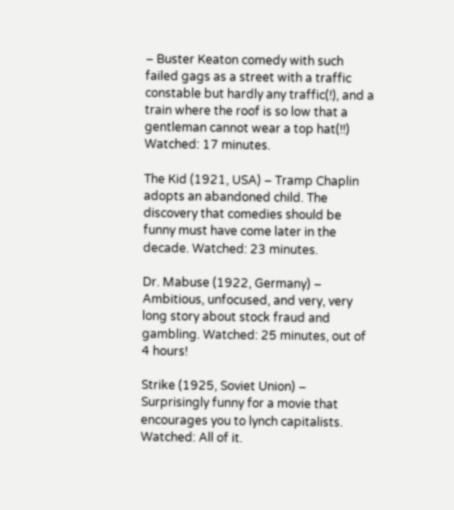– Buster Keaton comedy with such failed gags as a street with a traffic constable but hardly any traffic(!), and a train where the roof is so low that a gentleman cannot wear a top hat(!!) Watched: 17 minutes.

The Kid (1921, USA) – Tramp Chaplin adopts an abandoned child. The discovery that comedies should be funny must have come later in the decade. Watched: 23 minutes.

Dr. Mabuse (1922, Germany) – Ambitious, unfocused, and very, very long story about stock fraud and gambling. Watched: 25 minutes, out of 4 hours!

Strike (1925, Soviet Union) – Surprisingly funny for a movie that encourages you to lynch capitalists. Watched: All of it.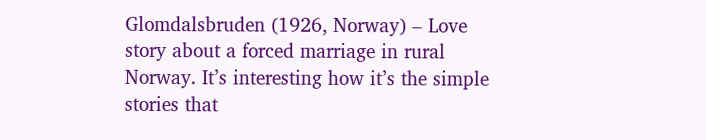Glomdalsbruden (1926, Norway) – Love story about a forced marriage in rural Norway. It’s interesting how it’s the simple stories that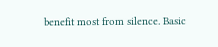benefit most from silence. Basic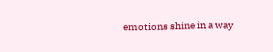emotions shine in a way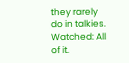they rarely do in talkies. Watched: All of it.